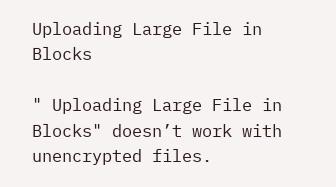Uploading Large File in Blocks

" Uploading Large File in Blocks" doesn’t work with unencrypted files.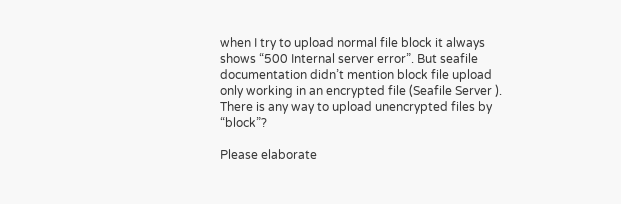when I try to upload normal file block it always shows “500 Internal server error”. But seafile documentation didn’t mention block file upload only working in an encrypted file (Seafile Server ). There is any way to upload unencrypted files by “block”?

Please elaborate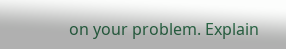on your problem. Explain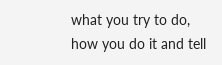what you try to do, how you do it and tell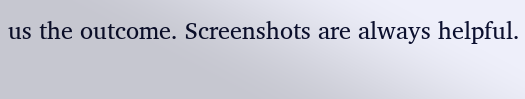us the outcome. Screenshots are always helpful.